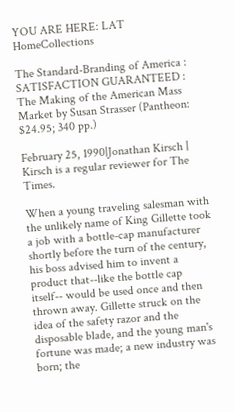YOU ARE HERE: LAT HomeCollections

The Standard-Branding of America : SATISFACTION GUARANTEED : The Making of the American Mass Market by Susan Strasser (Pantheon: $24.95; 340 pp.)

February 25, 1990|Jonathan Kirsch | Kirsch is a regular reviewer for The Times.

When a young traveling salesman with the unlikely name of King Gillette took a job with a bottle-cap manufacturer shortly before the turn of the century, his boss advised him to invent a product that--like the bottle cap itself-- would be used once and then thrown away. Gillette struck on the idea of the safety razor and the disposable blade, and the young man's fortune was made; a new industry was born; the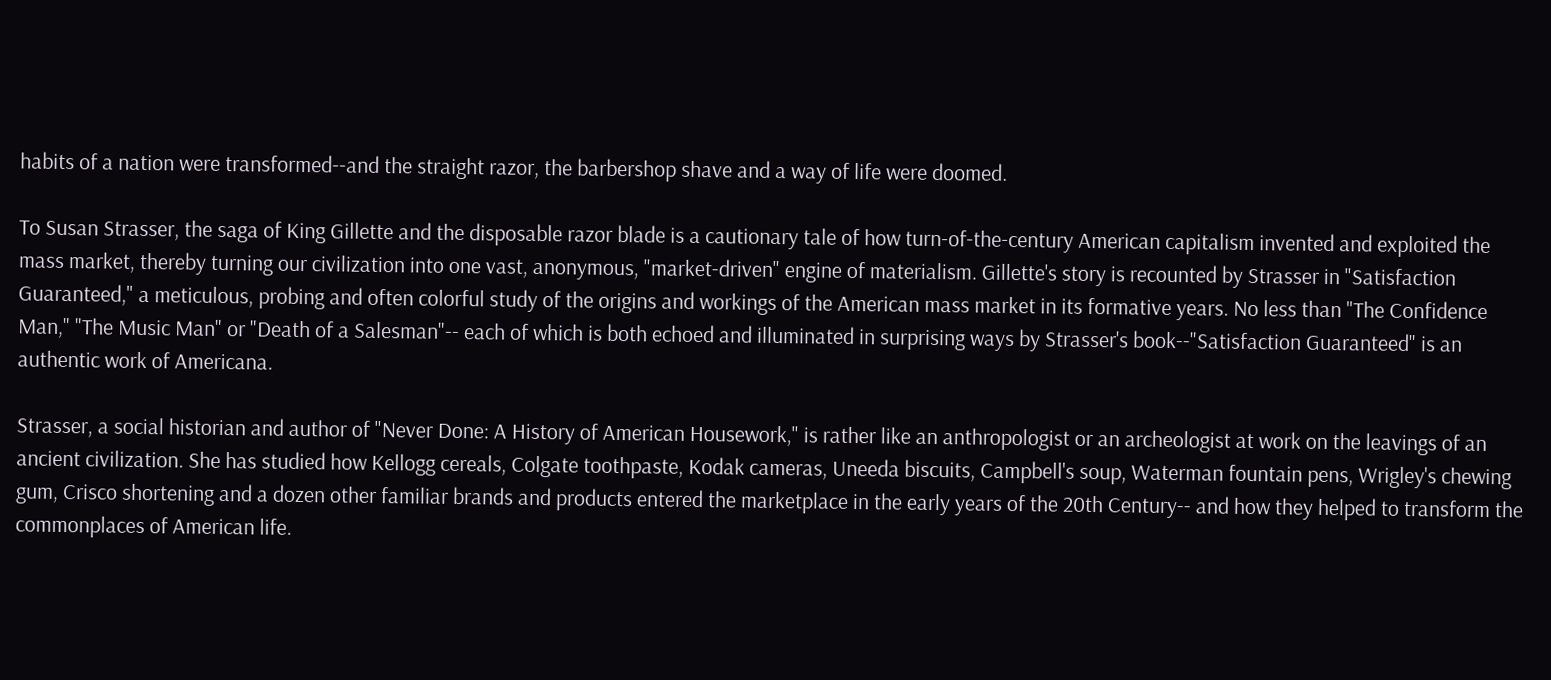habits of a nation were transformed--and the straight razor, the barbershop shave and a way of life were doomed.

To Susan Strasser, the saga of King Gillette and the disposable razor blade is a cautionary tale of how turn-of-the-century American capitalism invented and exploited the mass market, thereby turning our civilization into one vast, anonymous, "market-driven" engine of materialism. Gillette's story is recounted by Strasser in "Satisfaction Guaranteed," a meticulous, probing and often colorful study of the origins and workings of the American mass market in its formative years. No less than "The Confidence Man," "The Music Man" or "Death of a Salesman"-- each of which is both echoed and illuminated in surprising ways by Strasser's book--"Satisfaction Guaranteed" is an authentic work of Americana.

Strasser, a social historian and author of "Never Done: A History of American Housework," is rather like an anthropologist or an archeologist at work on the leavings of an ancient civilization. She has studied how Kellogg cereals, Colgate toothpaste, Kodak cameras, Uneeda biscuits, Campbell's soup, Waterman fountain pens, Wrigley's chewing gum, Crisco shortening and a dozen other familiar brands and products entered the marketplace in the early years of the 20th Century-- and how they helped to transform the commonplaces of American life.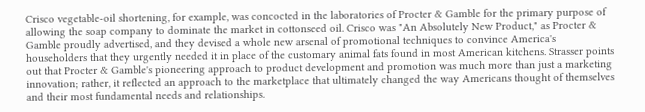Crisco vegetable-oil shortening, for example, was concocted in the laboratories of Procter & Gamble for the primary purpose of allowing the soap company to dominate the market in cottonseed oil. Crisco was "An Absolutely New Product," as Procter & Gamble proudly advertised, and they devised a whole new arsenal of promotional techniques to convince America's householders that they urgently needed it in place of the customary animal fats found in most American kitchens. Strasser points out that Procter & Gamble's pioneering approach to product development and promotion was much more than just a marketing innovation; rather, it reflected an approach to the marketplace that ultimately changed the way Americans thought of themselves and their most fundamental needs and relationships.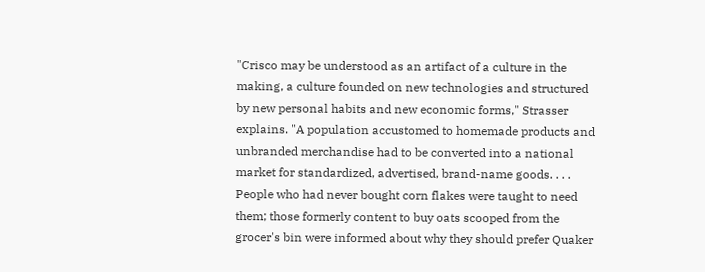"Crisco may be understood as an artifact of a culture in the making, a culture founded on new technologies and structured by new personal habits and new economic forms," Strasser explains. "A population accustomed to homemade products and unbranded merchandise had to be converted into a national market for standardized, advertised, brand-name goods. . . . People who had never bought corn flakes were taught to need them; those formerly content to buy oats scooped from the grocer's bin were informed about why they should prefer Quaker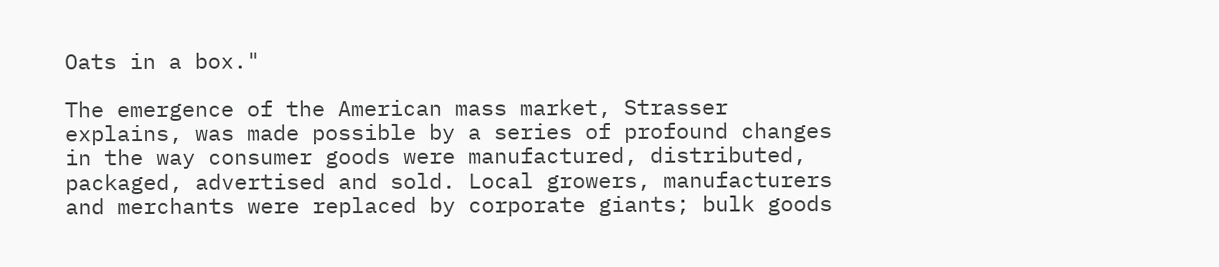Oats in a box."

The emergence of the American mass market, Strasser explains, was made possible by a series of profound changes in the way consumer goods were manufactured, distributed, packaged, advertised and sold. Local growers, manufacturers and merchants were replaced by corporate giants; bulk goods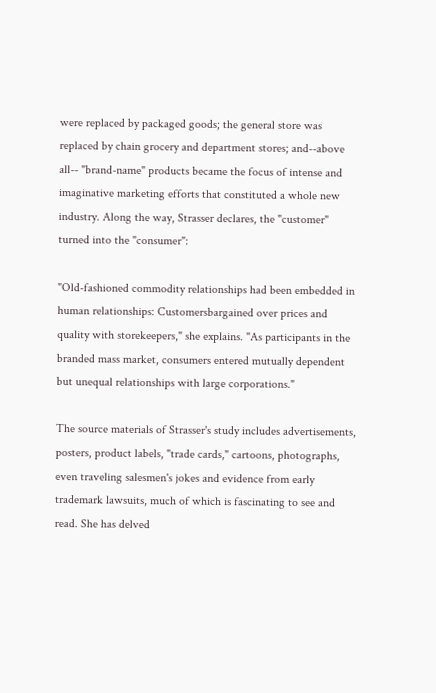were replaced by packaged goods; the general store was replaced by chain grocery and department stores; and--above all-- "brand-name" products became the focus of intense and imaginative marketing efforts that constituted a whole new industry. Along the way, Strasser declares, the "customer" turned into the "consumer":

"Old-fashioned commodity relationships had been embedded in human relationships: Customersbargained over prices and quality with storekeepers," she explains. "As participants in the branded mass market, consumers entered mutually dependent but unequal relationships with large corporations."

The source materials of Strasser's study includes advertisements, posters, product labels, "trade cards," cartoons, photographs, even traveling salesmen's jokes and evidence from early trademark lawsuits, much of which is fascinating to see and read. She has delved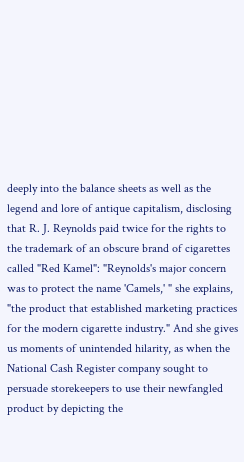deeply into the balance sheets as well as the legend and lore of antique capitalism, disclosing that R. J. Reynolds paid twice for the rights to the trademark of an obscure brand of cigarettes called "Red Kamel": "Reynolds's major concern was to protect the name 'Camels,' " she explains, "the product that established marketing practices for the modern cigarette industry." And she gives us moments of unintended hilarity, as when the National Cash Register company sought to persuade storekeepers to use their newfangled product by depicting the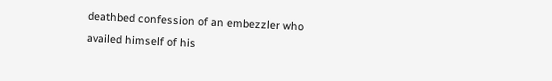deathbed confession of an embezzler who availed himself of his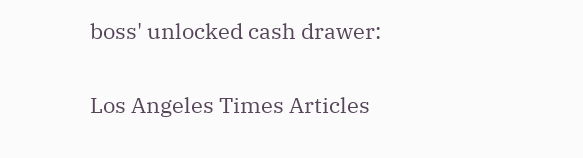boss' unlocked cash drawer:

Los Angeles Times Articles